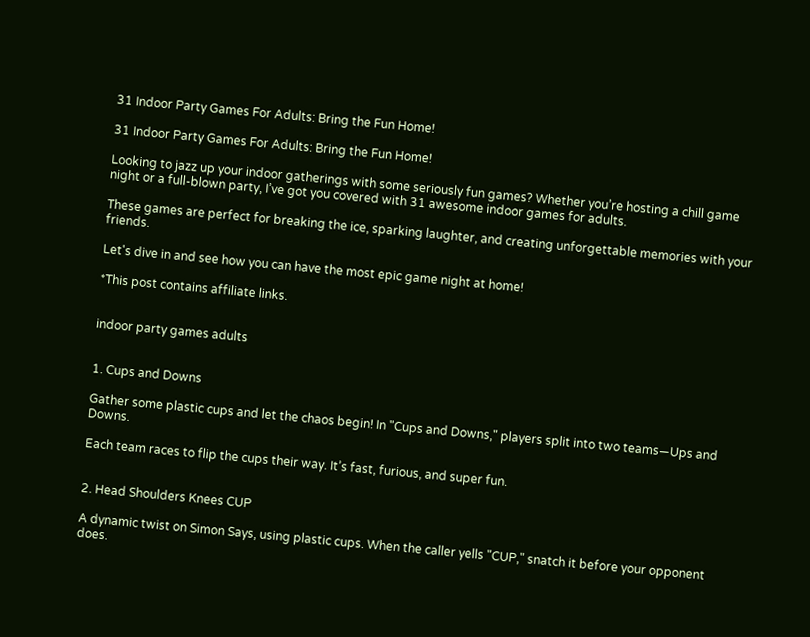31 Indoor Party Games For Adults: Bring the Fun Home!

31 Indoor Party Games For Adults: Bring the Fun Home!

Looking to jazz up your indoor gatherings with some seriously fun games? Whether you’re hosting a chill game night or a full-blown party, I’ve got you covered with 31 awesome indoor games for adults.

These games are perfect for breaking the ice, sparking laughter, and creating unforgettable memories with your friends.

Let's dive in and see how you can have the most epic game night at home!

*This post contains affiliate links.


indoor party games adults


1. Cups and Downs

Gather some plastic cups and let the chaos begin! In "Cups and Downs," players split into two teams—Ups and Downs.

Each team races to flip the cups their way. It’s fast, furious, and super fun.


2. Head Shoulders Knees CUP

A dynamic twist on Simon Says, using plastic cups. When the caller yells "CUP," snatch it before your opponent does.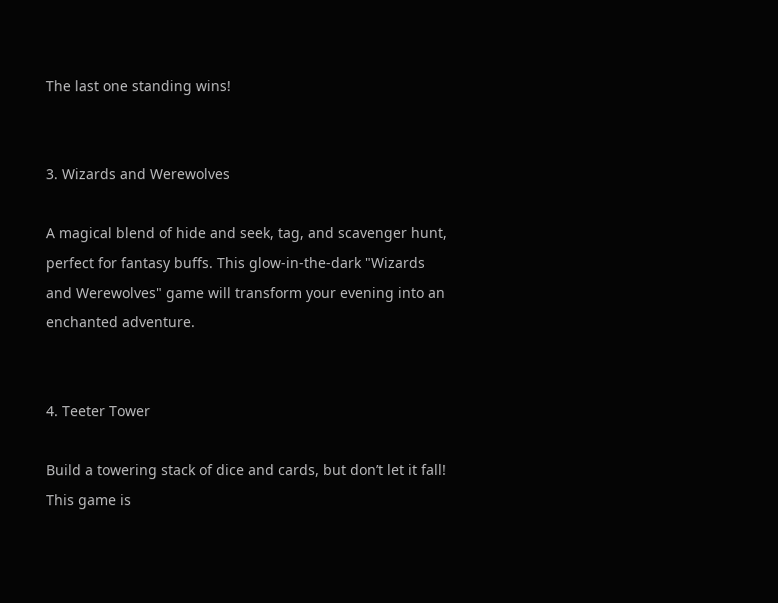The last one standing wins!


3. Wizards and Werewolves

A magical blend of hide and seek, tag, and scavenger hunt, perfect for fantasy buffs. This glow-in-the-dark "Wizards and Werewolves" game will transform your evening into an enchanted adventure.


4. Teeter Tower

Build a towering stack of dice and cards, but don’t let it fall! This game is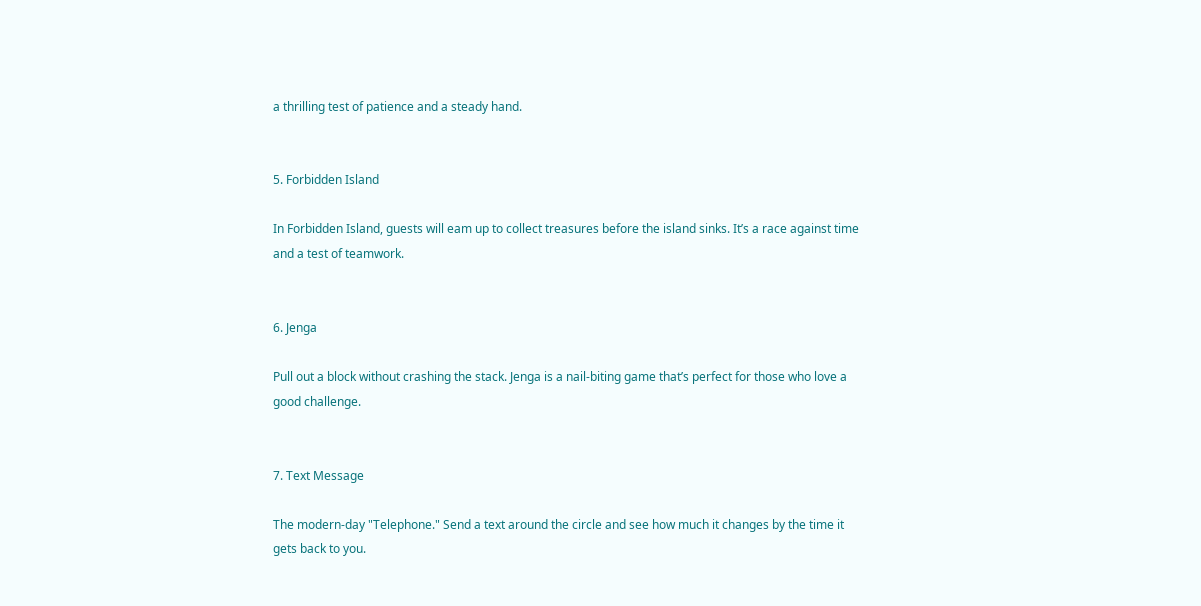a thrilling test of patience and a steady hand.


5. Forbidden Island

In Forbidden Island, guests will eam up to collect treasures before the island sinks. It’s a race against time and a test of teamwork.


6. Jenga

Pull out a block without crashing the stack. Jenga is a nail-biting game that’s perfect for those who love a good challenge.


7. Text Message

The modern-day "Telephone." Send a text around the circle and see how much it changes by the time it gets back to you.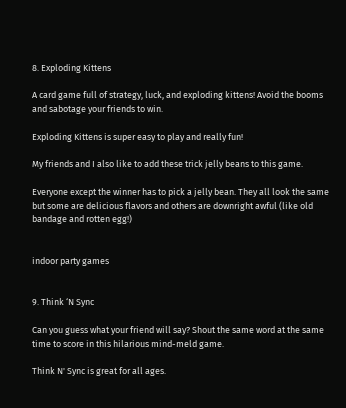8. Exploding Kittens

A card game full of strategy, luck, and exploding kittens! Avoid the booms and sabotage your friends to win.

Exploding Kittens is super easy to play and really fun!

My friends and I also like to add these trick jelly beans to this game.

Everyone except the winner has to pick a jelly bean. They all look the same but some are delicious flavors and others are downright awful (like old bandage and rotten egg!)


indoor party games


9. Think ‘N Sync

Can you guess what your friend will say? Shout the same word at the same time to score in this hilarious mind-meld game.

Think N' Sync is great for all ages.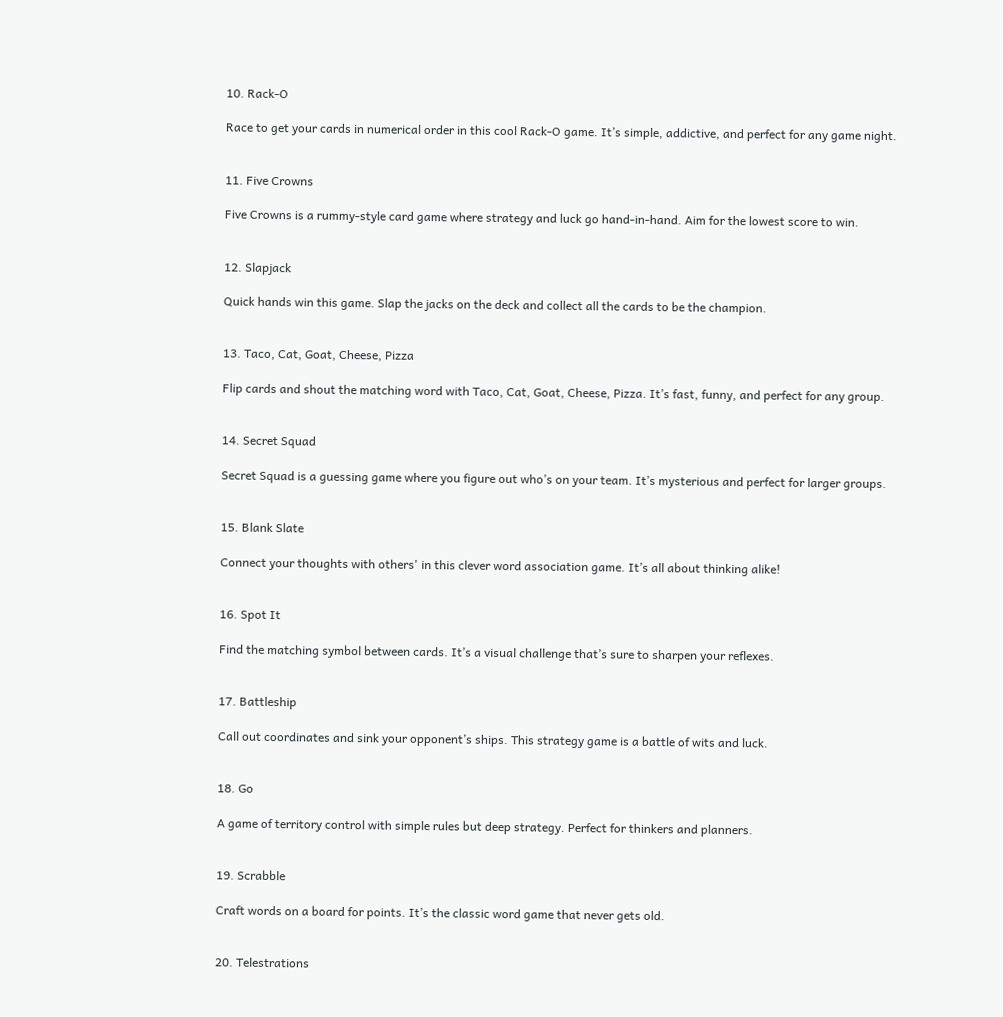10. Rack-O

Race to get your cards in numerical order in this cool Rack-O game. It’s simple, addictive, and perfect for any game night.


11. Five Crowns

Five Crowns is a rummy-style card game where strategy and luck go hand-in-hand. Aim for the lowest score to win.


12. Slapjack

Quick hands win this game. Slap the jacks on the deck and collect all the cards to be the champion.


13. Taco, Cat, Goat, Cheese, Pizza

Flip cards and shout the matching word with Taco, Cat, Goat, Cheese, Pizza. It’s fast, funny, and perfect for any group.


14. Secret Squad

Secret Squad is a guessing game where you figure out who’s on your team. It’s mysterious and perfect for larger groups.


15. Blank Slate

Connect your thoughts with others' in this clever word association game. It’s all about thinking alike!


16. Spot It

Find the matching symbol between cards. It’s a visual challenge that’s sure to sharpen your reflexes.


17. Battleship

Call out coordinates and sink your opponent’s ships. This strategy game is a battle of wits and luck.


18. Go

A game of territory control with simple rules but deep strategy. Perfect for thinkers and planners.


19. Scrabble

Craft words on a board for points. It’s the classic word game that never gets old.


20. Telestrations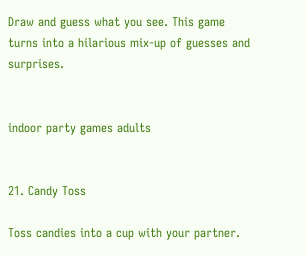Draw and guess what you see. This game turns into a hilarious mix-up of guesses and surprises.


indoor party games adults


21. Candy Toss

Toss candies into a cup with your partner.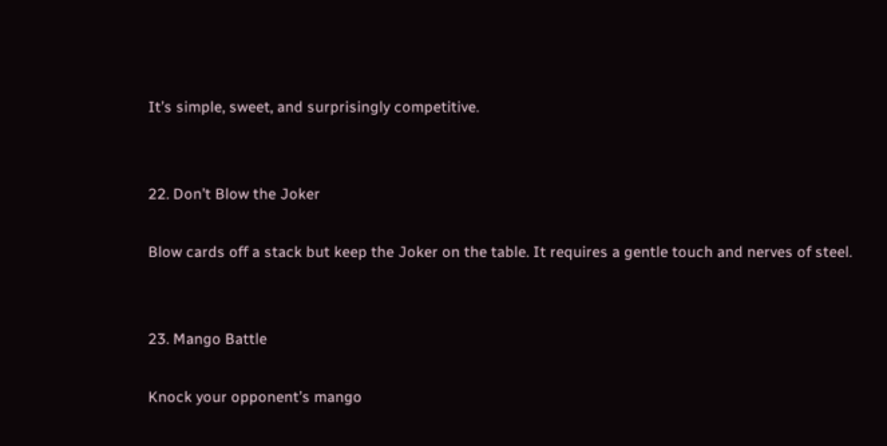It’s simple, sweet, and surprisingly competitive.


22. Don’t Blow the Joker

Blow cards off a stack but keep the Joker on the table. It requires a gentle touch and nerves of steel.


23. Mango Battle

Knock your opponent’s mango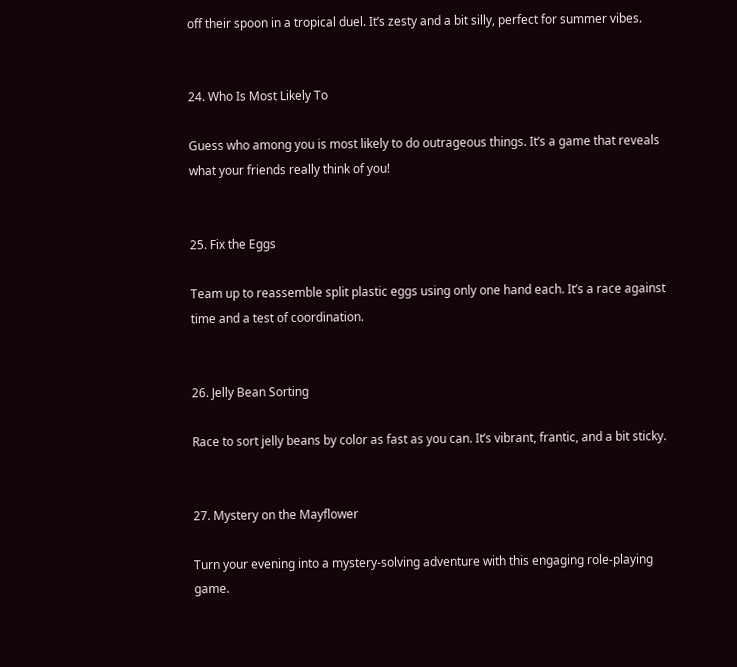off their spoon in a tropical duel. It’s zesty and a bit silly, perfect for summer vibes.


24. Who Is Most Likely To

Guess who among you is most likely to do outrageous things. It’s a game that reveals what your friends really think of you!


25. Fix the Eggs

Team up to reassemble split plastic eggs using only one hand each. It’s a race against time and a test of coordination.


26. Jelly Bean Sorting

Race to sort jelly beans by color as fast as you can. It’s vibrant, frantic, and a bit sticky.


27. Mystery on the Mayflower

Turn your evening into a mystery-solving adventure with this engaging role-playing game.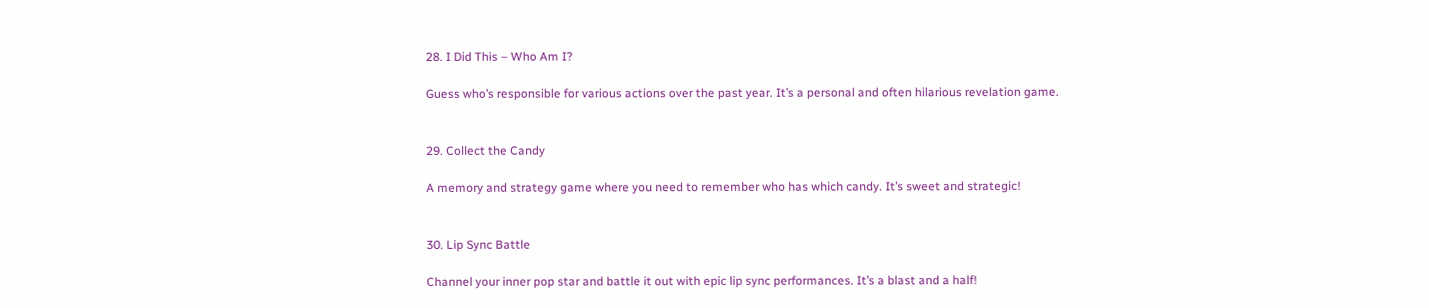28. I Did This – Who Am I?

Guess who’s responsible for various actions over the past year. It’s a personal and often hilarious revelation game.


29. Collect the Candy

A memory and strategy game where you need to remember who has which candy. It’s sweet and strategic!


30. Lip Sync Battle

Channel your inner pop star and battle it out with epic lip sync performances. It’s a blast and a half!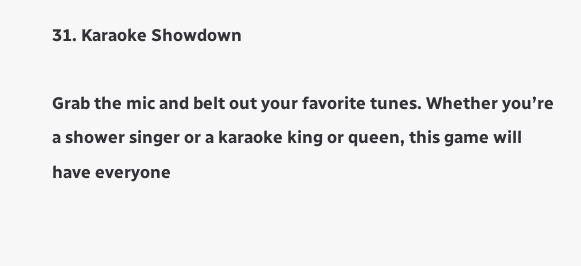31. Karaoke Showdown

Grab the mic and belt out your favorite tunes. Whether you’re a shower singer or a karaoke king or queen, this game will have everyone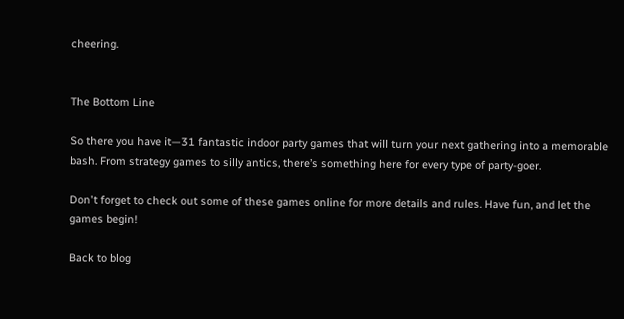cheering.


The Bottom Line

So there you have it—31 fantastic indoor party games that will turn your next gathering into a memorable bash. From strategy games to silly antics, there’s something here for every type of party-goer.

Don't forget to check out some of these games online for more details and rules. Have fun, and let the games begin!

Back to blog